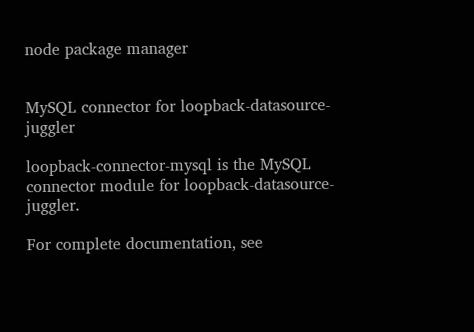node package manager


MySQL connector for loopback-datasource-juggler

loopback-connector-mysql is the MySQL connector module for loopback-datasource-juggler.

For complete documentation, see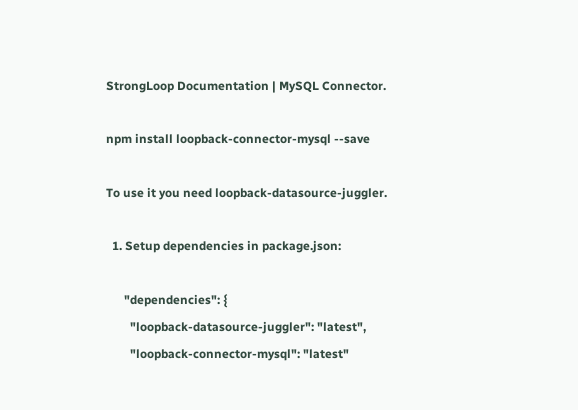StrongLoop Documentation | MySQL Connector.

npm install loopback-connector-mysql --save

To use it you need loopback-datasource-juggler.

  1. Setup dependencies in package.json:

      "dependencies": {
        "loopback-datasource-juggler": "latest",
        "loopback-connector-mysql": "latest"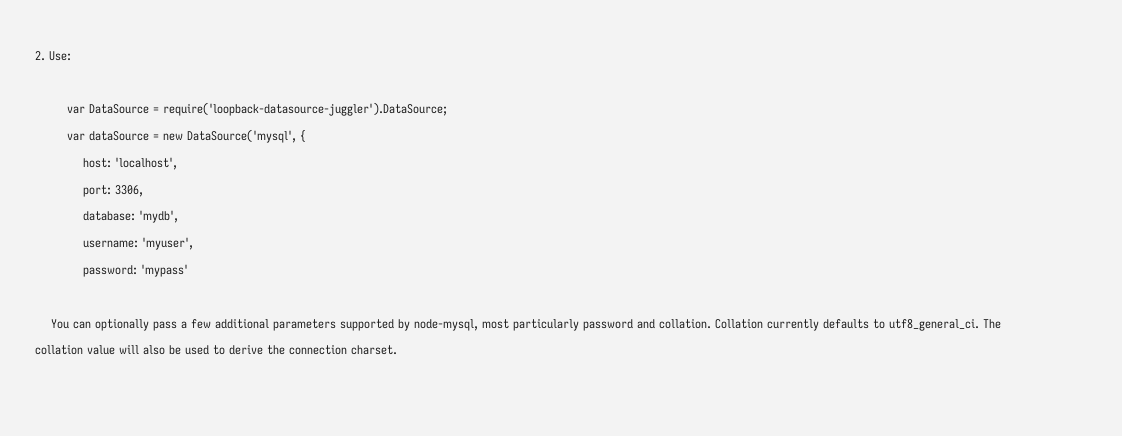2. Use:

        var DataSource = require('loopback-datasource-juggler').DataSource;
        var dataSource = new DataSource('mysql', {
            host: 'localhost',
            port: 3306,
            database: 'mydb',
            username: 'myuser',
            password: 'mypass'

    You can optionally pass a few additional parameters supported by node-mysql, most particularly password and collation. Collation currently defaults to utf8_general_ci. The collation value will also be used to derive the connection charset.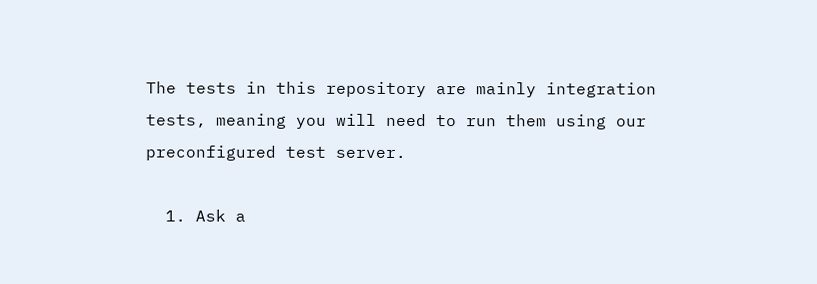The tests in this repository are mainly integration tests, meaning you will need to run them using our preconfigured test server.

  1. Ask a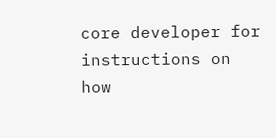core developer for instructions on how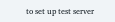to set up test server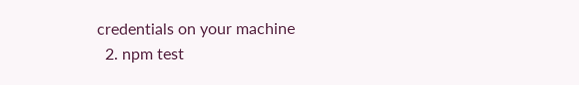credentials on your machine
  2. npm test